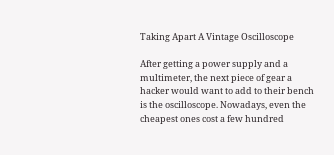Taking Apart A Vintage Oscilloscope

After getting a power supply and a multimeter, the next piece of gear a hacker would want to add to their bench is the oscilloscope. Nowadays, even the cheapest ones cost a few hundred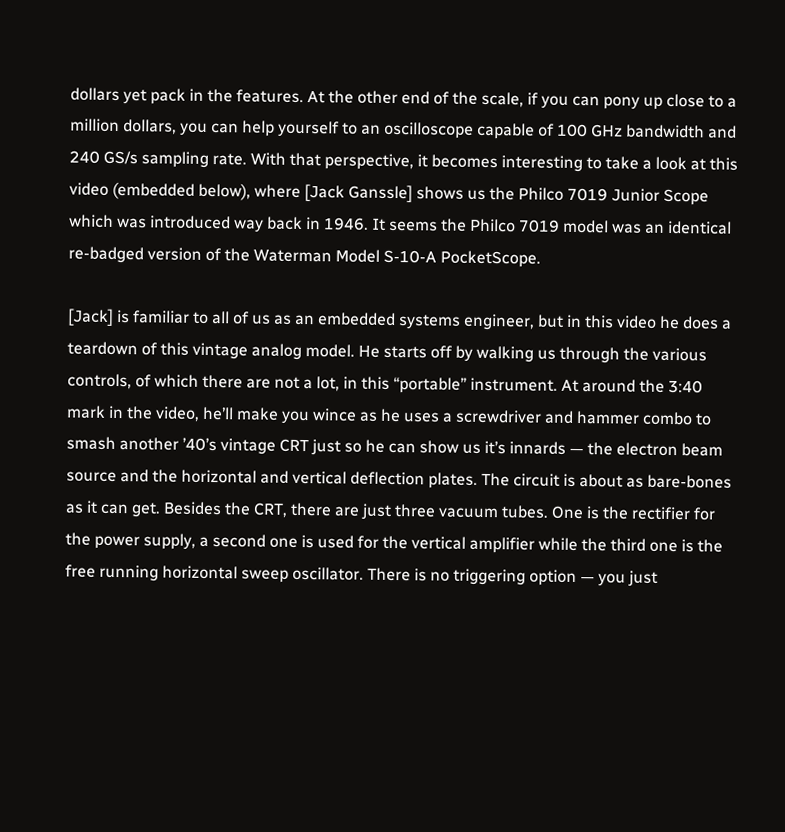dollars yet pack in the features. At the other end of the scale, if you can pony up close to a  million dollars, you can help yourself to an oscilloscope capable of 100 GHz bandwidth and 240 GS/s sampling rate. With that perspective, it becomes interesting to take a look at this video (embedded below), where [Jack Ganssle] shows us the Philco 7019 Junior Scope which was introduced way back in 1946. It seems the Philco 7019 model was an identical re-badged version of the Waterman Model S-10-A PocketScope.

[Jack] is familiar to all of us as an embedded systems engineer, but in this video he does a teardown of this vintage analog model. He starts off by walking us through the various controls, of which there are not a lot, in this “portable” instrument. At around the 3:40 mark in the video, he’ll make you wince as he uses a screwdriver and hammer combo to smash another ’40’s vintage CRT just so he can show us it’s innards — the electron beam source and the horizontal and vertical deflection plates. The circuit is about as bare-bones as it can get. Besides the CRT, there are just three vacuum tubes. One is the rectifier for the power supply, a second one is used for the vertical amplifier while the third one is the free running horizontal sweep oscillator. There is no triggering option — you just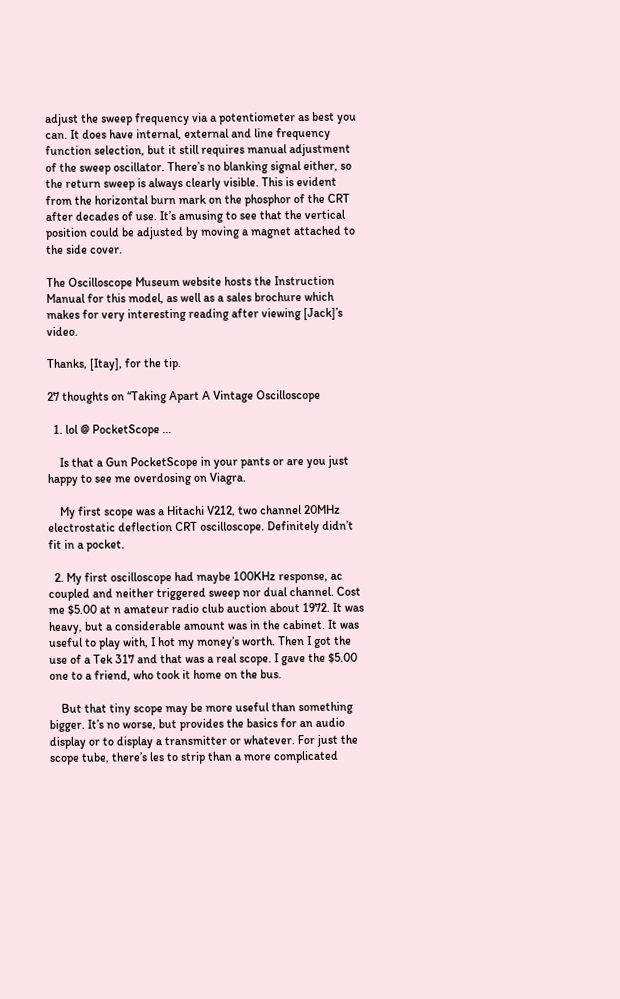adjust the sweep frequency via a potentiometer as best you can. It does have internal, external and line frequency function selection, but it still requires manual adjustment of the sweep oscillator. There’s no blanking signal either, so the return sweep is always clearly visible. This is evident from the horizontal burn mark on the phosphor of the CRT after decades of use. It’s amusing to see that the vertical position could be adjusted by moving a magnet attached to the side cover.

The Oscilloscope Museum website hosts the Instruction Manual for this model, as well as a sales brochure which makes for very interesting reading after viewing [Jack]’s video.

Thanks, [Itay], for the tip.

27 thoughts on “Taking Apart A Vintage Oscilloscope

  1. lol @ PocketScope …

    Is that a Gun PocketScope in your pants or are you just happy to see me overdosing on Viagra.

    My first scope was a Hitachi V212, two channel 20MHz electrostatic deflection CRT oscilloscope. Definitely didn’t fit in a pocket.

  2. My first oscilloscope had maybe 100KHz response, ac coupled and neither triggered sweep nor dual channel. Cost me $5.00 at n amateur radio club auction about 1972. It was heavy, but a considerable amount was in the cabinet. It was useful to play with, I hot my money’s worth. Then I got the use of a Tek 317 and that was a real scope. I gave the $5.00 one to a friend, who took it home on the bus.

    But that tiny scope may be more useful than something bigger. It’s no worse, but provides the basics for an audio display or to display a transmitter or whatever. For just the scope tube, there’s les to strip than a more complicated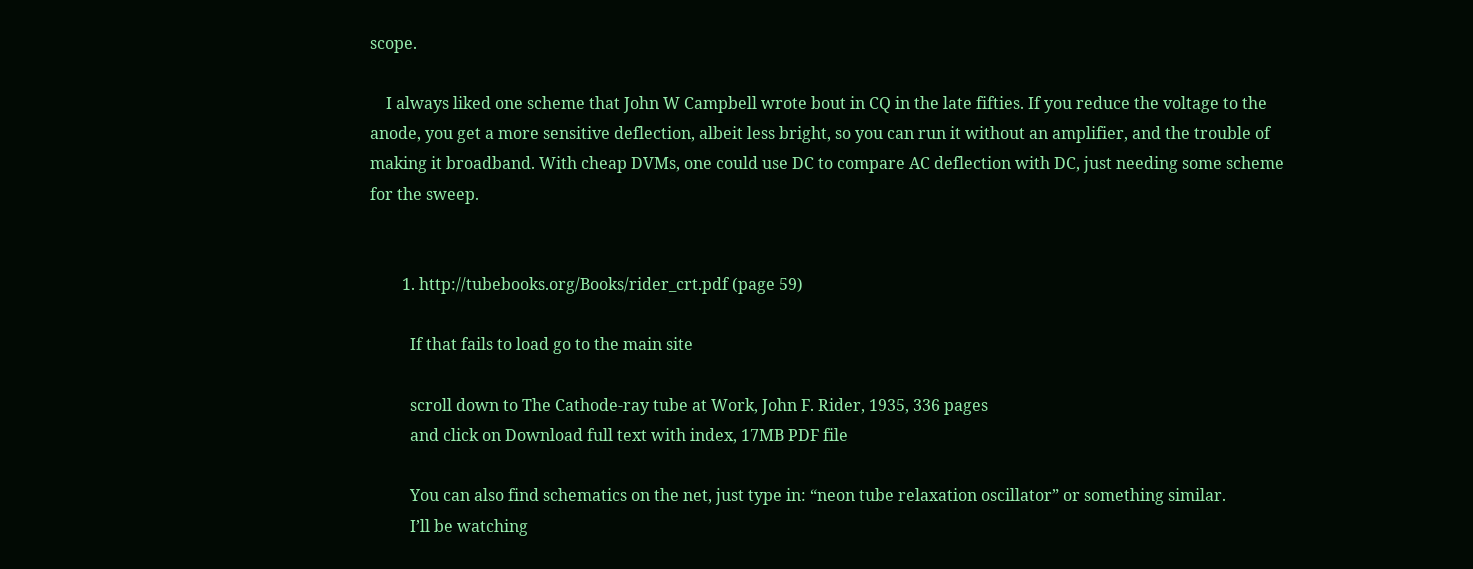scope.

    I always liked one scheme that John W Campbell wrote bout in CQ in the late fifties. If you reduce the voltage to the anode, you get a more sensitive deflection, albeit less bright, so you can run it without an amplifier, and the trouble of making it broadband. With cheap DVMs, one could use DC to compare AC deflection with DC, just needing some scheme for the sweep.


        1. http://tubebooks.org/Books/rider_crt.pdf (page 59)

          If that fails to load go to the main site

          scroll down to The Cathode-ray tube at Work, John F. Rider, 1935, 336 pages
          and click on Download full text with index, 17MB PDF file

          You can also find schematics on the net, just type in: “neon tube relaxation oscillator” or something similar.
          I’ll be watching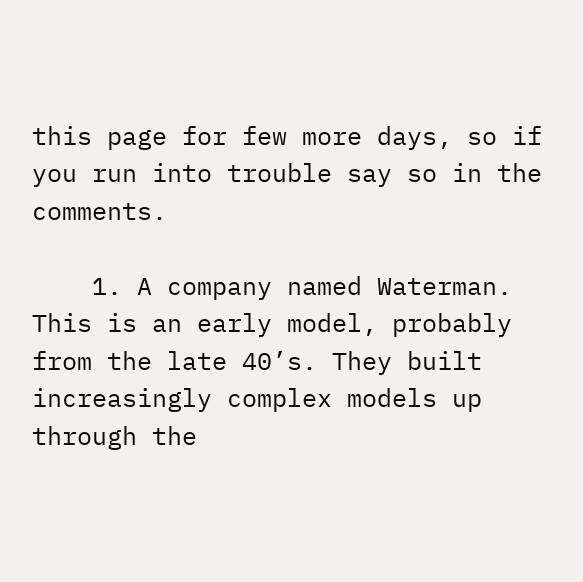this page for few more days, so if you run into trouble say so in the comments.

    1. A company named Waterman. This is an early model, probably from the late 40’s. They built increasingly complex models up through the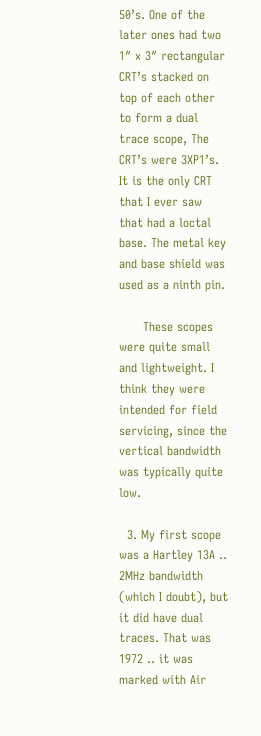50’s. One of the later ones had two 1″ x 3″ rectangular CRT’s stacked on top of each other to form a dual trace scope, The CRT’s were 3XP1’s. It is the only CRT that I ever saw that had a loctal base. The metal key and base shield was used as a ninth pin.

      These scopes were quite small and lightweight. I think they were intended for field servicing, since the vertical bandwidth was typically quite low.

  3. My first scope was a Hartley 13A .. 2MHz bandwidth (which I doubt), but it did have dual traces. That was 1972 .. it was marked with Air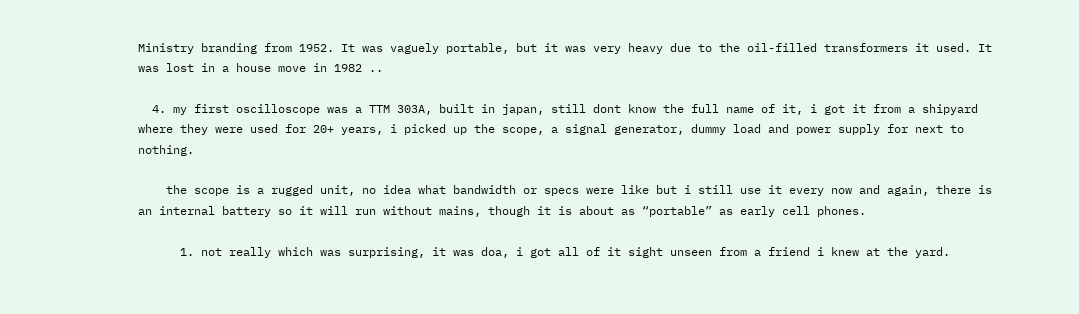Ministry branding from 1952. It was vaguely portable, but it was very heavy due to the oil-filled transformers it used. It was lost in a house move in 1982 ..

  4. my first oscilloscope was a TTM 303A, built in japan, still dont know the full name of it, i got it from a shipyard where they were used for 20+ years, i picked up the scope, a signal generator, dummy load and power supply for next to nothing.

    the scope is a rugged unit, no idea what bandwidth or specs were like but i still use it every now and again, there is an internal battery so it will run without mains, though it is about as “portable” as early cell phones.

      1. not really which was surprising, it was doa, i got all of it sight unseen from a friend i knew at the yard.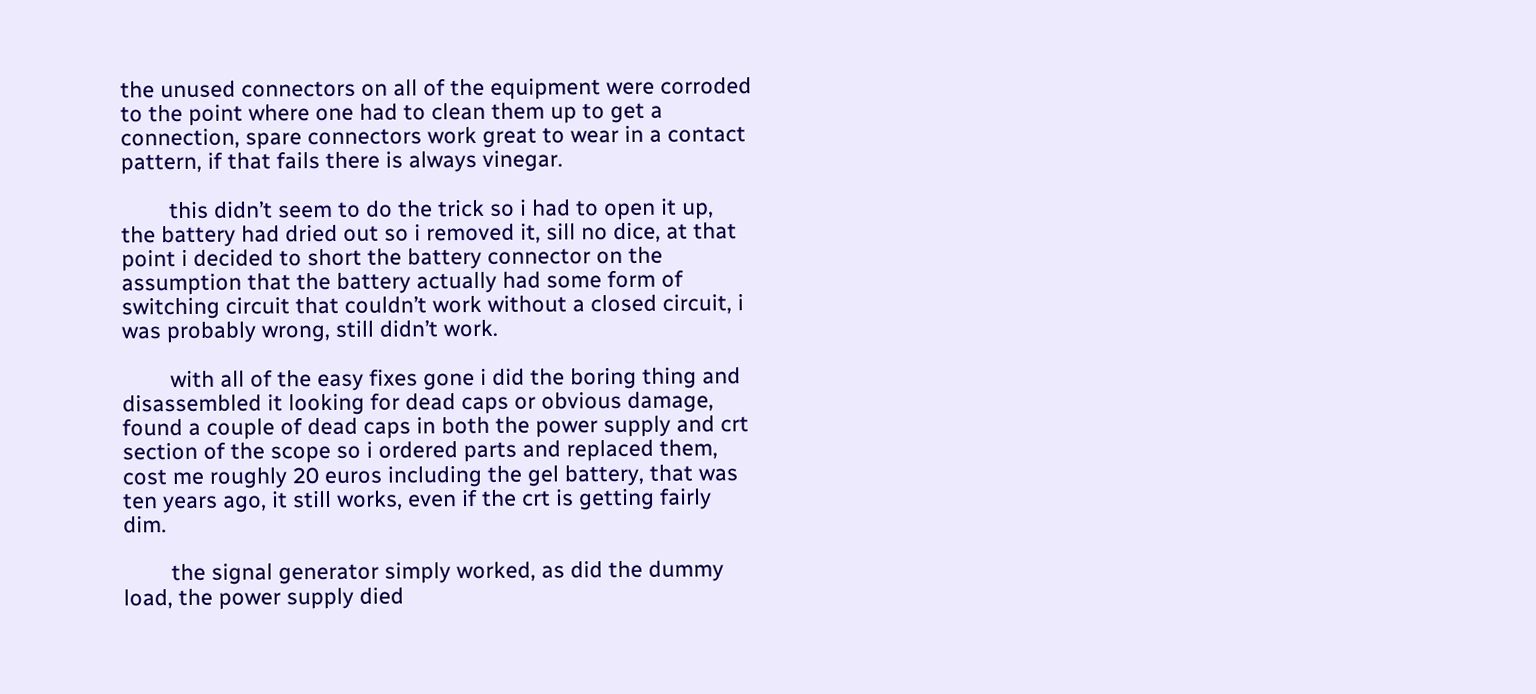the unused connectors on all of the equipment were corroded to the point where one had to clean them up to get a connection, spare connectors work great to wear in a contact pattern, if that fails there is always vinegar.

        this didn’t seem to do the trick so i had to open it up, the battery had dried out so i removed it, sill no dice, at that point i decided to short the battery connector on the assumption that the battery actually had some form of switching circuit that couldn’t work without a closed circuit, i was probably wrong, still didn’t work.

        with all of the easy fixes gone i did the boring thing and disassembled it looking for dead caps or obvious damage, found a couple of dead caps in both the power supply and crt section of the scope so i ordered parts and replaced them, cost me roughly 20 euros including the gel battery, that was ten years ago, it still works, even if the crt is getting fairly dim.

        the signal generator simply worked, as did the dummy load, the power supply died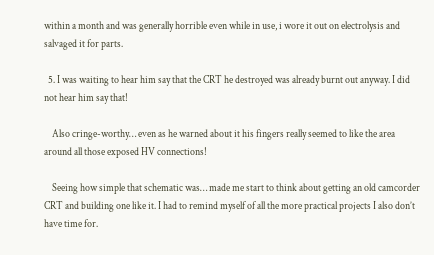within a month and was generally horrible even while in use, i wore it out on electrolysis and salvaged it for parts.

  5. I was waiting to hear him say that the CRT he destroyed was already burnt out anyway. I did not hear him say that!

    Also cringe-worthy… even as he warned about it his fingers really seemed to like the area around all those exposed HV connections!

    Seeing how simple that schematic was… made me start to think about getting an old camcorder CRT and building one like it. I had to remind myself of all the more practical projects I also don’t have time for.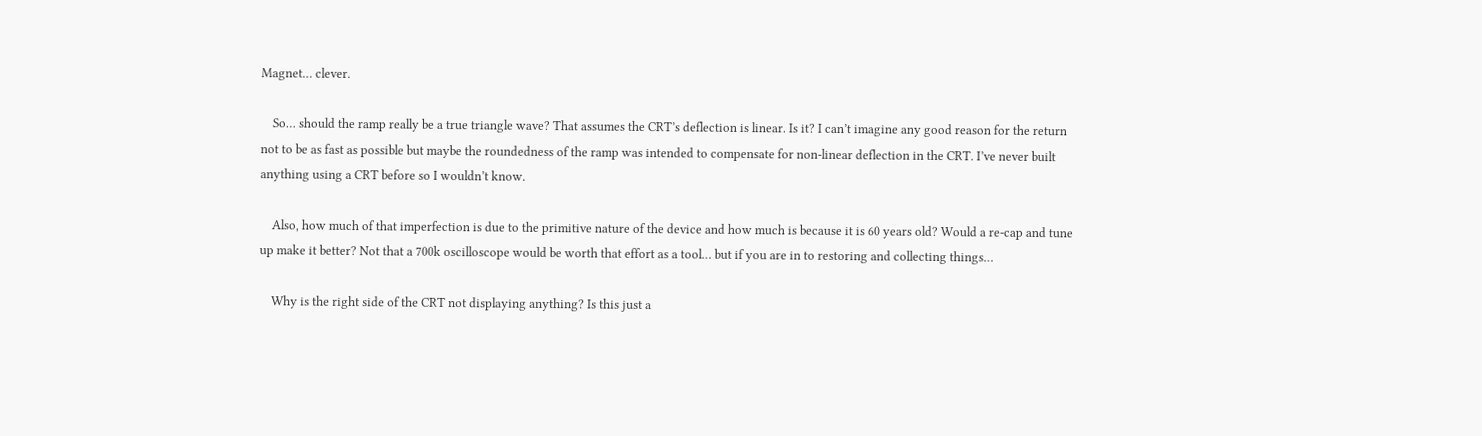Magnet… clever.

    So… should the ramp really be a true triangle wave? That assumes the CRT’s deflection is linear. Is it? I can’t imagine any good reason for the return not to be as fast as possible but maybe the roundedness of the ramp was intended to compensate for non-linear deflection in the CRT. I’ve never built anything using a CRT before so I wouldn’t know.

    Also, how much of that imperfection is due to the primitive nature of the device and how much is because it is 60 years old? Would a re-cap and tune up make it better? Not that a 700k oscilloscope would be worth that effort as a tool… but if you are in to restoring and collecting things…

    Why is the right side of the CRT not displaying anything? Is this just a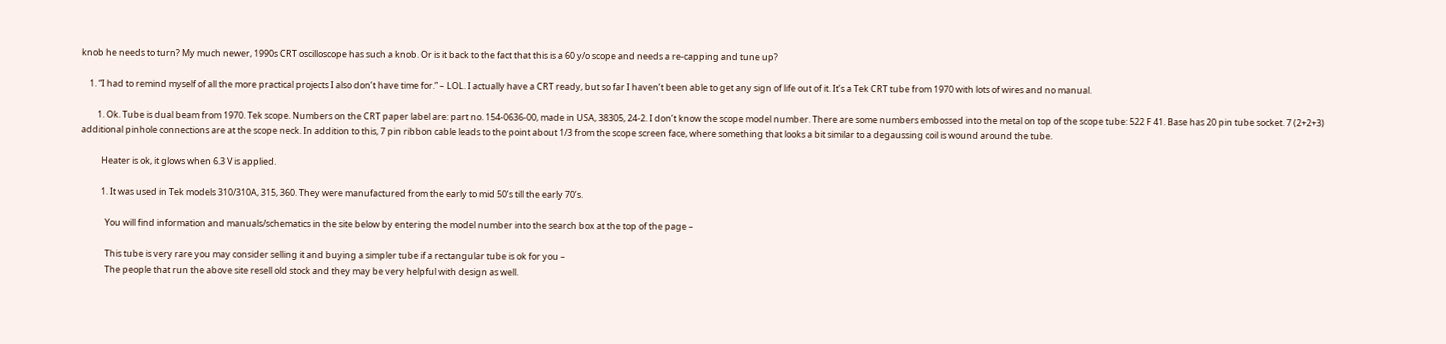knob he needs to turn? My much newer, 1990s CRT oscilloscope has such a knob. Or is it back to the fact that this is a 60 y/o scope and needs a re-capping and tune up?

    1. “I had to remind myself of all the more practical projects I also don’t have time for.” – LOL. I actually have a CRT ready, but so far I haven’t been able to get any sign of life out of it. It’s a Tek CRT tube from 1970 with lots of wires and no manual.

        1. Ok. Tube is dual beam from 1970. Tek scope. Numbers on the CRT paper label are: part no. 154-0636-00, made in USA, 38305, 24-2. I don’t know the scope model number. There are some numbers embossed into the metal on top of the scope tube: 522 F 41. Base has 20 pin tube socket. 7 (2+2+3) additional pinhole connections are at the scope neck. In addition to this, 7 pin ribbon cable leads to the point about 1/3 from the scope screen face, where something that looks a bit similar to a degaussing coil is wound around the tube.

          Heater is ok, it glows when 6.3 V is applied.

          1. It was used in Tek models 310/310A, 315, 360. They were manufactured from the early to mid 50’s till the early 70’s.

            You will find information and manuals/schematics in the site below by entering the model number into the search box at the top of the page –

            This tube is very rare you may consider selling it and buying a simpler tube if a rectangular tube is ok for you –
            The people that run the above site resell old stock and they may be very helpful with design as well.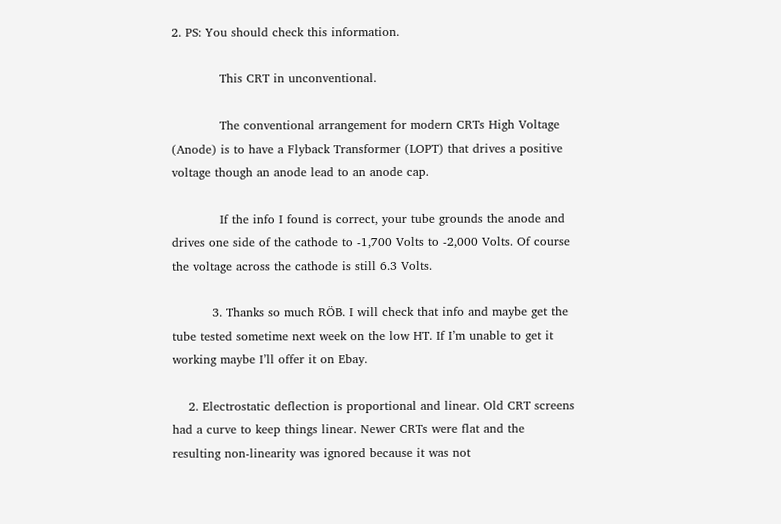2. PS: You should check this information.

            This CRT in unconventional.

            The conventional arrangement for modern CRTs High Voltage (Anode) is to have a Flyback Transformer (LOPT) that drives a positive voltage though an anode lead to an anode cap.

            If the info I found is correct, your tube grounds the anode and drives one side of the cathode to -1,700 Volts to -2,000 Volts. Of course the voltage across the cathode is still 6.3 Volts.

          3. Thanks so much RÖB. I will check that info and maybe get the tube tested sometime next week on the low HT. If I’m unable to get it working maybe I’ll offer it on Ebay.

    2. Electrostatic deflection is proportional and linear. Old CRT screens had a curve to keep things linear. Newer CRTs were flat and the resulting non-linearity was ignored because it was not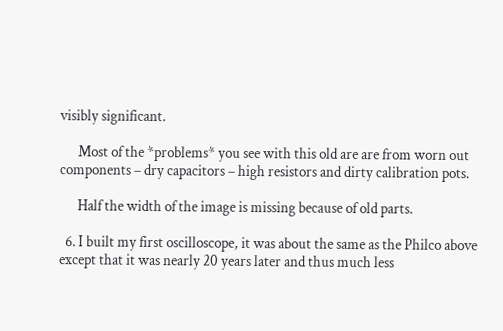visibly significant.

      Most of the *problems* you see with this old are are from worn out components – dry capacitors – high resistors and dirty calibration pots.

      Half the width of the image is missing because of old parts.

  6. I built my first oscilloscope, it was about the same as the Philco above except that it was nearly 20 years later and thus much less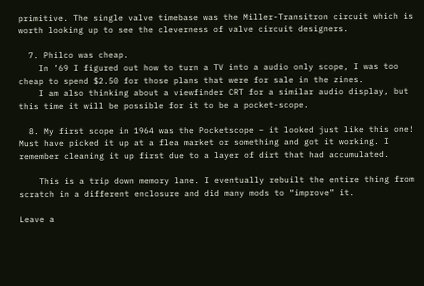primitive. The single valve timebase was the Miller-Transitron circuit which is worth looking up to see the cleverness of valve circuit designers.

  7. Philco was cheap.
    In ’69 I figured out how to turn a TV into a audio only scope, I was too cheap to spend $2.50 for those plans that were for sale in the zines.
    I am also thinking about a viewfinder CRT for a similar audio display, but this time it will be possible for it to be a pocket-scope.

  8. My first scope in 1964 was the Pocketscope – it looked just like this one! Must have picked it up at a flea market or something and got it working. I remember cleaning it up first due to a layer of dirt that had accumulated.

    This is a trip down memory lane. I eventually rebuilt the entire thing from scratch in a different enclosure and did many mods to “improve” it.

Leave a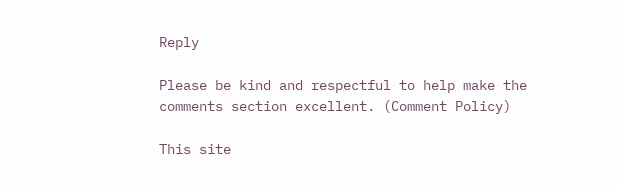Reply

Please be kind and respectful to help make the comments section excellent. (Comment Policy)

This site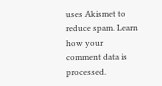uses Akismet to reduce spam. Learn how your comment data is processed.